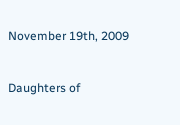November 19th, 2009


Daughters of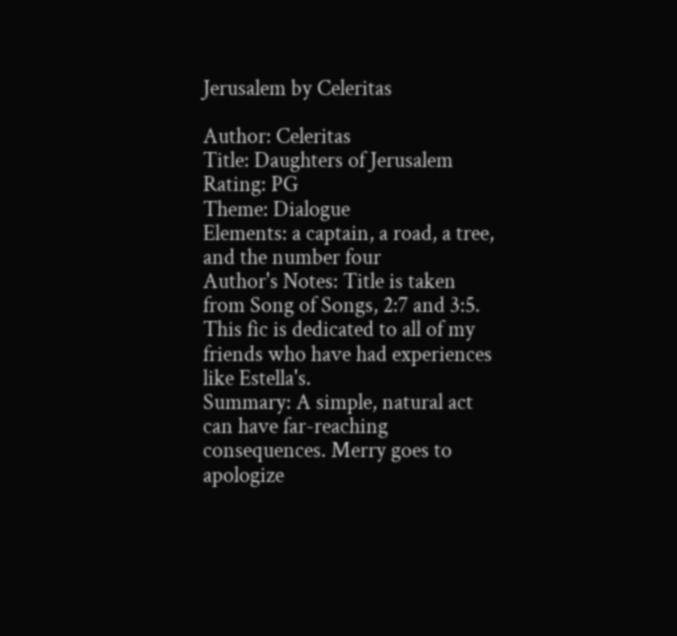Jerusalem by Celeritas

Author: Celeritas
Title: Daughters of Jerusalem
Rating: PG
Theme: Dialogue
Elements: a captain, a road, a tree, and the number four
Author's Notes: Title is taken from Song of Songs, 2:7 and 3:5. This fic is dedicated to all of my friends who have had experiences like Estella's.
Summary: A simple, natural act can have far-reaching consequences. Merry goes to apologize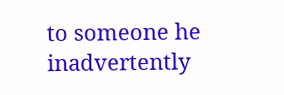to someone he inadvertently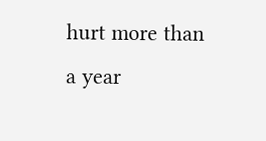hurt more than a year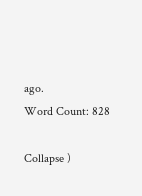ago.
Word Count: 828

Collapse )